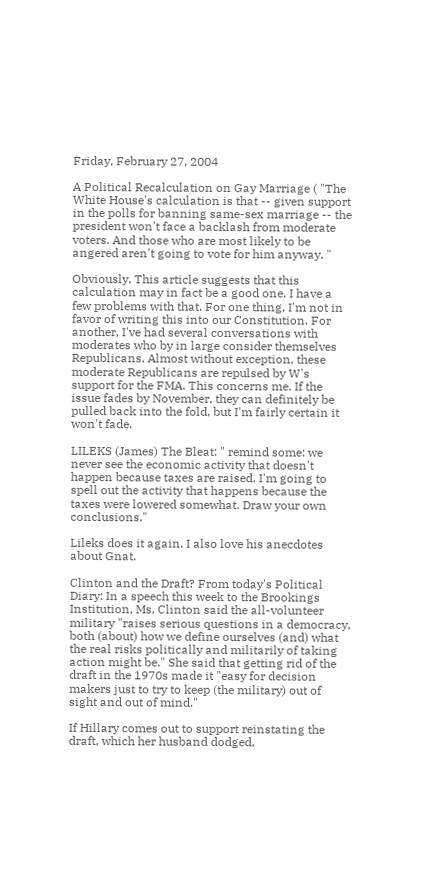Friday, February 27, 2004

A Political Recalculation on Gay Marriage ( "The White House's calculation is that -- given support in the polls for banning same-sex marriage -- the president won't face a backlash from moderate voters. And those who are most likely to be angered aren't going to vote for him anyway. "

Obviously. This article suggests that this calculation may in fact be a good one. I have a few problems with that. For one thing, I'm not in favor of writing this into our Constitution. For another, I've had several conversations with moderates who by in large consider themselves Republicans. Almost without exception, these moderate Republicans are repulsed by W's support for the FMA. This concerns me. If the issue fades by November, they can definitely be pulled back into the fold, but I'm fairly certain it won't fade.

LILEKS (James) The Bleat: " remind some: we never see the economic activity that doesn't happen because taxes are raised. I'm going to spell out the activity that happens because the taxes were lowered somewhat. Draw your own conclusions."

Lileks does it again. I also love his anecdotes about Gnat.

Clinton and the Draft? From today's Political Diary: In a speech this week to the Brookings Institution, Ms. Clinton said the all-volunteer military "raises serious questions in a democracy, both (about) how we define ourselves (and) what the real risks politically and militarily of taking action might be." She said that getting rid of the draft in the 1970s made it "easy for decision makers just to try to keep (the military) out of sight and out of mind."

If Hillary comes out to support reinstating the draft, which her husband dodged,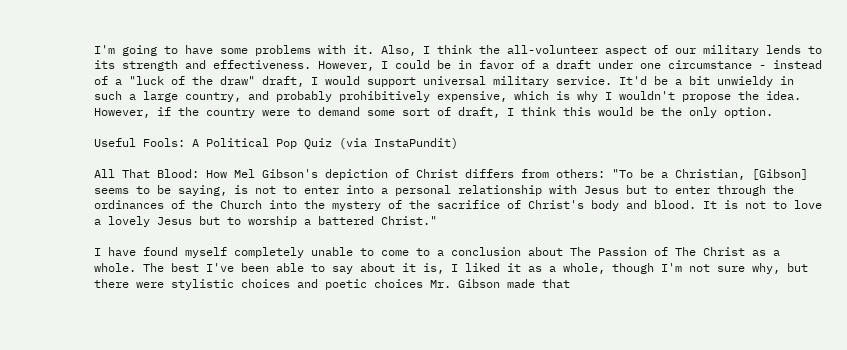I'm going to have some problems with it. Also, I think the all-volunteer aspect of our military lends to its strength and effectiveness. However, I could be in favor of a draft under one circumstance - instead of a "luck of the draw" draft, I would support universal military service. It'd be a bit unwieldy in such a large country, and probably prohibitively expensive, which is why I wouldn't propose the idea. However, if the country were to demand some sort of draft, I think this would be the only option.

Useful Fools: A Political Pop Quiz (via InstaPundit)

All That Blood: How Mel Gibson's depiction of Christ differs from others: "To be a Christian, [Gibson] seems to be saying, is not to enter into a personal relationship with Jesus but to enter through the ordinances of the Church into the mystery of the sacrifice of Christ's body and blood. It is not to love a lovely Jesus but to worship a battered Christ."

I have found myself completely unable to come to a conclusion about The Passion of The Christ as a whole. The best I've been able to say about it is, I liked it as a whole, though I'm not sure why, but there were stylistic choices and poetic choices Mr. Gibson made that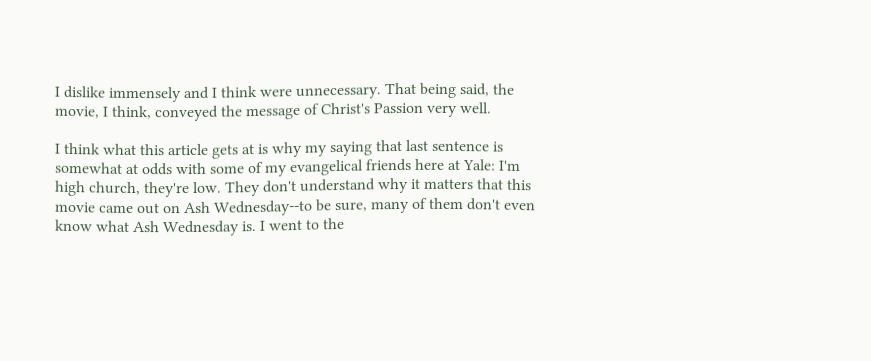I dislike immensely and I think were unnecessary. That being said, the movie, I think, conveyed the message of Christ's Passion very well.

I think what this article gets at is why my saying that last sentence is somewhat at odds with some of my evangelical friends here at Yale: I'm high church, they're low. They don't understand why it matters that this movie came out on Ash Wednesday--to be sure, many of them don't even know what Ash Wednesday is. I went to the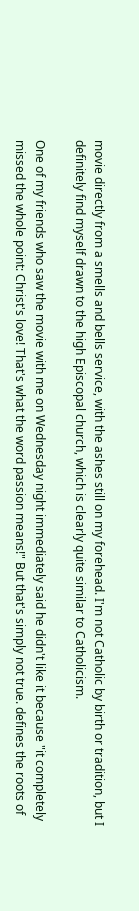movie directly from a smells and bells service, with the ashes still on my forehead. I'm not Catholic by birth or tradition, but I definitely find myself drawn to the high Episcopal church, which is clearly quite similar to Catholicism.

One of my friends who saw the movie with me on Wednesday night immediately said he didn't like it because "it completely missed the whole point: Christ's love! That's what the word passion means!" But that's simply not true. defines the roots of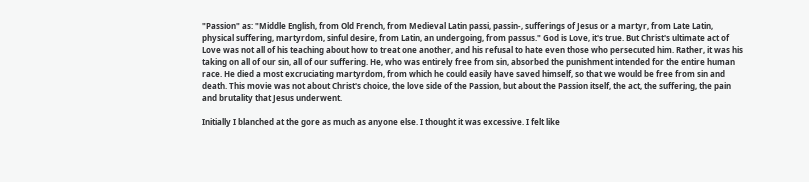"Passion" as: "Middle English, from Old French, from Medieval Latin passi, passin-, sufferings of Jesus or a martyr, from Late Latin, physical suffering, martyrdom, sinful desire, from Latin, an undergoing, from passus." God is Love, it's true. But Christ's ultimate act of Love was not all of his teaching about how to treat one another, and his refusal to hate even those who persecuted him. Rather, it was his taking on all of our sin, all of our suffering. He, who was entirely free from sin, absorbed the punishment intended for the entire human race. He died a most excruciating martyrdom, from which he could easily have saved himself, so that we would be free from sin and death. This movie was not about Christ's choice, the love side of the Passion, but about the Passion itself, the act, the suffering, the pain and brutality that Jesus underwent.

Initially I blanched at the gore as much as anyone else. I thought it was excessive. I felt like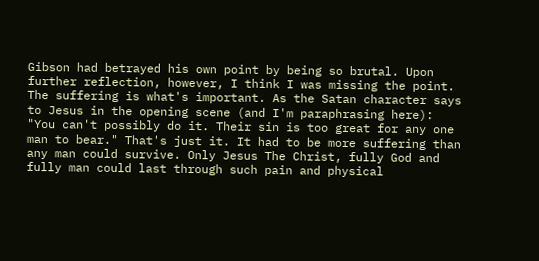Gibson had betrayed his own point by being so brutal. Upon further reflection, however, I think I was missing the point. The suffering is what's important. As the Satan character says to Jesus in the opening scene (and I'm paraphrasing here): "You can't possibly do it. Their sin is too great for any one man to bear." That's just it. It had to be more suffering than any man could survive. Only Jesus The Christ, fully God and fully man could last through such pain and physical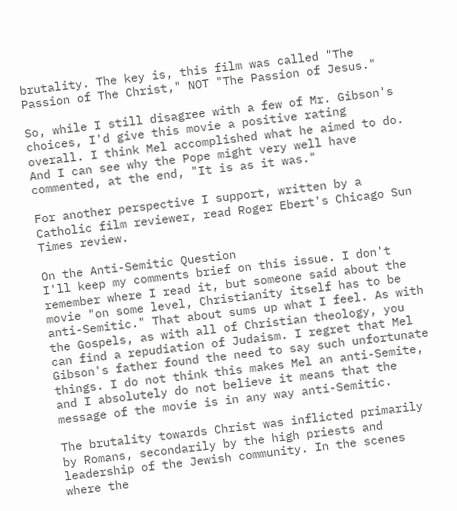brutality. The key is, this film was called "The Passion of The Christ," NOT "The Passion of Jesus."

So, while I still disagree with a few of Mr. Gibson's choices, I'd give this movie a positive rating overall. I think Mel accomplished what he aimed to do. And I can see why the Pope might very well have commented, at the end, "It is as it was."

For another perspective I support, written by a Catholic film reviewer, read Roger Ebert's Chicago Sun Times review.

On the Anti-Semitic Question
I'll keep my comments brief on this issue. I don't remember where I read it, but someone said about the movie "on some level, Christianity itself has to be anti-Semitic." That about sums up what I feel. As with the Gospels, as with all of Christian theology, you can find a repudiation of Judaism. I regret that Mel Gibson's father found the need to say such unfortunate things. I do not think this makes Mel an anti-Semite, and I absolutely do not believe it means that the message of the movie is in any way anti-Semitic.

The brutality towards Christ was inflicted primarily by Romans, secondarily by the high priests and leadership of the Jewish community. In the scenes where the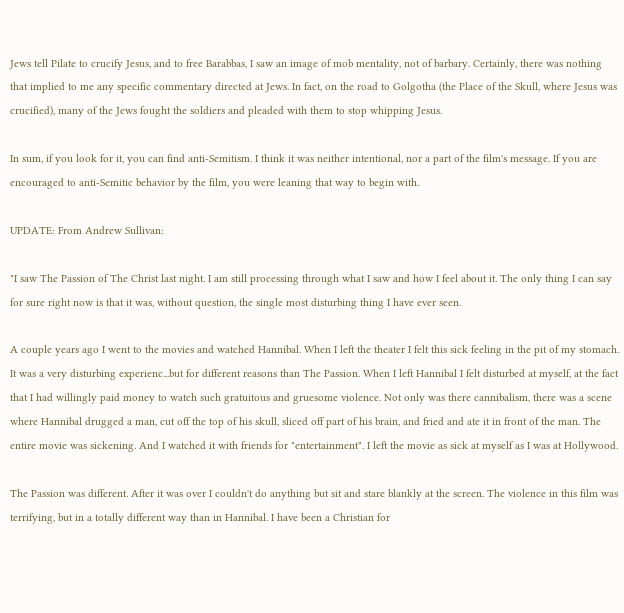Jews tell Pilate to crucify Jesus, and to free Barabbas, I saw an image of mob mentality, not of barbary. Certainly, there was nothing that implied to me any specific commentary directed at Jews. In fact, on the road to Golgotha (the Place of the Skull, where Jesus was crucified), many of the Jews fought the soldiers and pleaded with them to stop whipping Jesus.

In sum, if you look for it, you can find anti-Semitism. I think it was neither intentional, nor a part of the film's message. If you are encouraged to anti-Semitic behavior by the film, you were leaning that way to begin with.

UPDATE: From Andrew Sullivan:

"I saw The Passion of The Christ last night. I am still processing through what I saw and how I feel about it. The only thing I can say for sure right now is that it was, without question, the single most disturbing thing I have ever seen.

A couple years ago I went to the movies and watched Hannibal. When I left the theater I felt this sick feeling in the pit of my stomach. It was a very disturbing experienc...but for different reasons than The Passion. When I left Hannibal I felt disturbed at myself, at the fact that I had willingly paid money to watch such gratuitous and gruesome violence. Not only was there cannibalism, there was a scene where Hannibal drugged a man, cut off the top of his skull, sliced off part of his brain, and fried and ate it in front of the man. The entire movie was sickening. And I watched it with friends for "entertainment". I left the movie as sick at myself as I was at Hollywood.

The Passion was different. After it was over I couldn't do anything but sit and stare blankly at the screen. The violence in this film was terrifying, but in a totally different way than in Hannibal. I have been a Christian for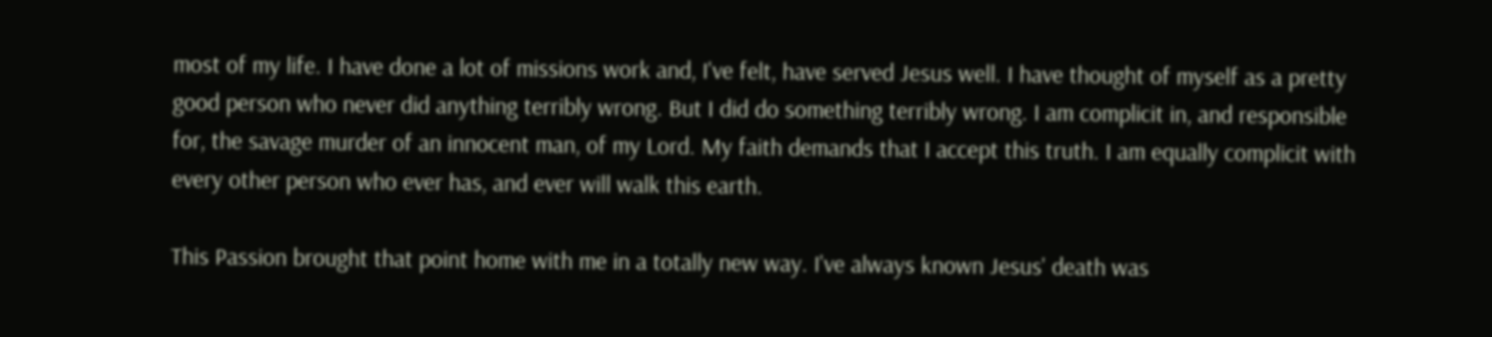most of my life. I have done a lot of missions work and, I've felt, have served Jesus well. I have thought of myself as a pretty good person who never did anything terribly wrong. But I did do something terribly wrong. I am complicit in, and responsible for, the savage murder of an innocent man, of my Lord. My faith demands that I accept this truth. I am equally complicit with every other person who ever has, and ever will walk this earth.

This Passion brought that point home with me in a totally new way. I've always known Jesus' death was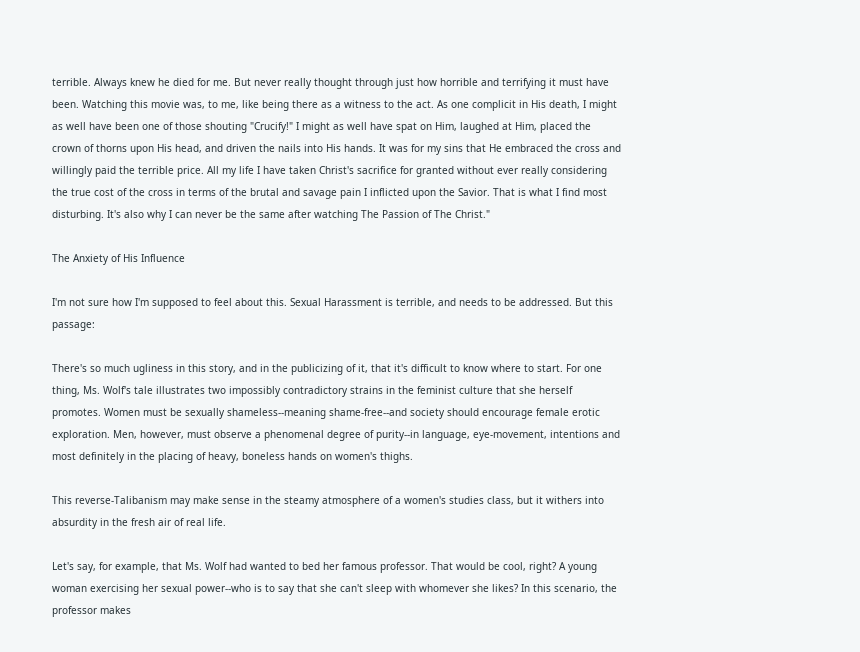terrible. Always knew he died for me. But never really thought through just how horrible and terrifying it must have been. Watching this movie was, to me, like being there as a witness to the act. As one complicit in His death, I might as well have been one of those shouting "Crucify!" I might as well have spat on Him, laughed at Him, placed the crown of thorns upon His head, and driven the nails into His hands. It was for my sins that He embraced the cross and willingly paid the terrible price. All my life I have taken Christ's sacrifice for granted without ever really considering the true cost of the cross in terms of the brutal and savage pain I inflicted upon the Savior. That is what I find most disturbing. It's also why I can never be the same after watching The Passion of The Christ."

The Anxiety of His Influence

I'm not sure how I'm supposed to feel about this. Sexual Harassment is terrible, and needs to be addressed. But this passage:

There's so much ugliness in this story, and in the publicizing of it, that it's difficult to know where to start. For one thing, Ms. Wolf's tale illustrates two impossibly contradictory strains in the feminist culture that she herself promotes. Women must be sexually shameless--meaning shame-free--and society should encourage female erotic exploration. Men, however, must observe a phenomenal degree of purity--in language, eye-movement, intentions and most definitely in the placing of heavy, boneless hands on women's thighs.

This reverse-Talibanism may make sense in the steamy atmosphere of a women's studies class, but it withers into absurdity in the fresh air of real life.

Let's say, for example, that Ms. Wolf had wanted to bed her famous professor. That would be cool, right? A young woman exercising her sexual power--who is to say that she can't sleep with whomever she likes? In this scenario, the professor makes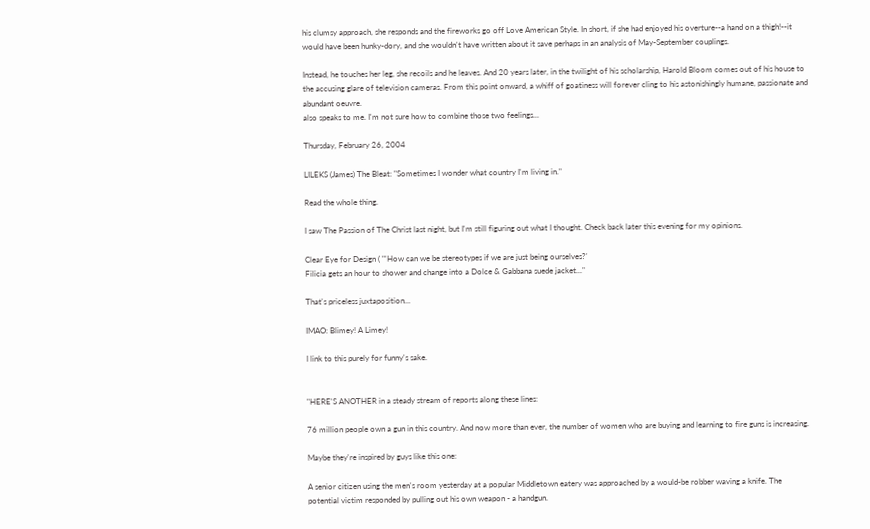his clumsy approach, she responds and the fireworks go off Love American Style. In short, if she had enjoyed his overture--a hand on a thigh!--it would have been hunky-dory, and she wouldn't have written about it save perhaps in an analysis of May-September couplings.

Instead, he touches her leg, she recoils and he leaves. And 20 years later, in the twilight of his scholarship, Harold Bloom comes out of his house to the accusing glare of television cameras. From this point onward, a whiff of goatiness will forever cling to his astonishingly humane, passionate and abundant oeuvre.
also speaks to me. I'm not sure how to combine those two feelings...

Thursday, February 26, 2004

LILEKS (James) The Bleat: "Sometimes I wonder what country I'm living in."

Read the whole thing.

I saw The Passion of The Christ last night, but I'm still figuring out what I thought. Check back later this evening for my opinions.

Clear Eye for Design ( "'How can we be stereotypes if we are just being ourselves?'
Filicia gets an hour to shower and change into a Dolce & Gabbana suede jacket..."

That's priceless juxtaposition...

IMAO: Blimey! A Limey!

I link to this purely for funny's sake.


"HERE'S ANOTHER in a steady stream of reports along these lines:

76 million people own a gun in this country. And now more than ever, the number of women who are buying and learning to fire guns is increasing.

Maybe they're inspired by guys like this one:

A senior citizen using the men's room yesterday at a popular Middletown eatery was approached by a would-be robber waving a knife. The potential victim responded by pulling out his own weapon - a handgun.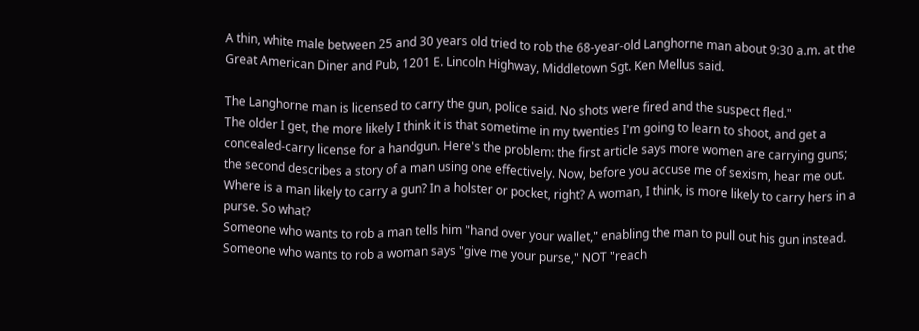A thin, white male between 25 and 30 years old tried to rob the 68-year-old Langhorne man about 9:30 a.m. at the Great American Diner and Pub, 1201 E. Lincoln Highway, Middletown Sgt. Ken Mellus said.

The Langhorne man is licensed to carry the gun, police said. No shots were fired and the suspect fled."
The older I get, the more likely I think it is that sometime in my twenties I'm going to learn to shoot, and get a concealed-carry license for a handgun. Here's the problem: the first article says more women are carrying guns; the second describes a story of a man using one effectively. Now, before you accuse me of sexism, hear me out. Where is a man likely to carry a gun? In a holster or pocket, right? A woman, I think, is more likely to carry hers in a purse. So what?
Someone who wants to rob a man tells him "hand over your wallet," enabling the man to pull out his gun instead.
Someone who wants to rob a woman says "give me your purse," NOT "reach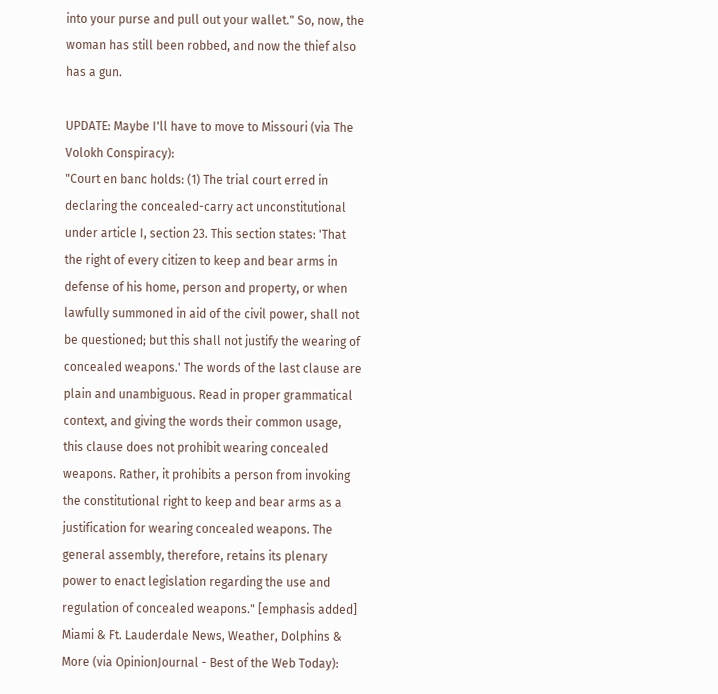into your purse and pull out your wallet." So, now, the woman has still been robbed, and now the thief also has a gun.

UPDATE: Maybe I'll have to move to Missouri (via The Volokh Conspiracy):
"Court en banc holds: (1) The trial court erred in declaring the concealed-carry act unconstitutional under article I, section 23. This section states: 'That the right of every citizen to keep and bear arms in defense of his home, person and property, or when lawfully summoned in aid of the civil power, shall not be questioned; but this shall not justify the wearing of concealed weapons.' The words of the last clause are plain and unambiguous. Read in proper grammatical context, and giving the words their common usage, this clause does not prohibit wearing concealed weapons. Rather, it prohibits a person from invoking the constitutional right to keep and bear arms as a justification for wearing concealed weapons. The general assembly, therefore, retains its plenary power to enact legislation regarding the use and regulation of concealed weapons." [emphasis added] Miami & Ft. Lauderdale News, Weather, Dolphins & More (via OpinionJournal - Best of the Web Today):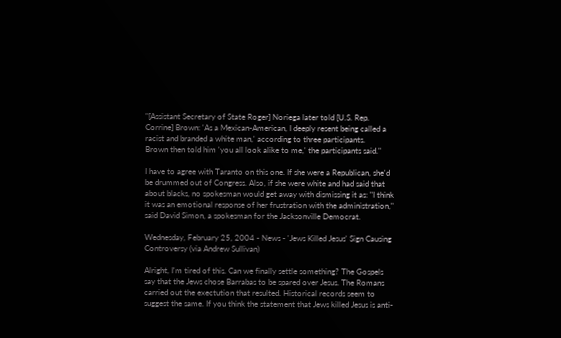"[Assistant Secretary of State Roger] Noriega later told [U.S. Rep. Corrine] Brown: 'As a Mexican-American, I deeply resent being called a racist and branded a white man,' according to three participants.
Brown then told him 'you all look alike to me,' the participants said."

I have to agree with Taranto on this one. If she were a Republican, she'd be drummed out of Congress. Also, if she were white and had said that about blacks, no spokesman would get away with dismissing it as: "I think it was an emotional response of her frustration with the administration," said David Simon, a spokesman for the Jacksonville Democrat.

Wednesday, February 25, 2004 - News - 'Jews Killed Jesus' Sign Causing Controversy (via Andrew Sullivan)

Alright, I'm tired of this. Can we finally settle something? The Gospels say that the Jews chose Barrabas to be spared over Jesus. The Romans carried out the exectution that resulted. Historical records seem to suggest the same. If you think the statement that Jews killed Jesus is anti-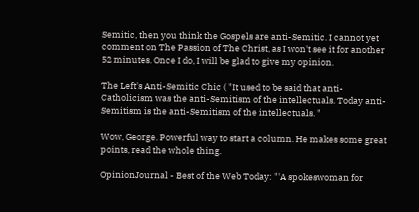Semitic, then you think the Gospels are anti-Semitic. I cannot yet comment on The Passion of The Christ, as I won't see it for another 52 minutes. Once I do, I will be glad to give my opinion.

The Left's Anti-Semitic Chic ( "It used to be said that anti-Catholicism was the anti-Semitism of the intellectuals. Today anti-Semitism is the anti-Semitism of the intellectuals. "

Wow, George. Powerful way to start a column. He makes some great points, read the whole thing.

OpinionJournal - Best of the Web Today: "'A spokeswoman for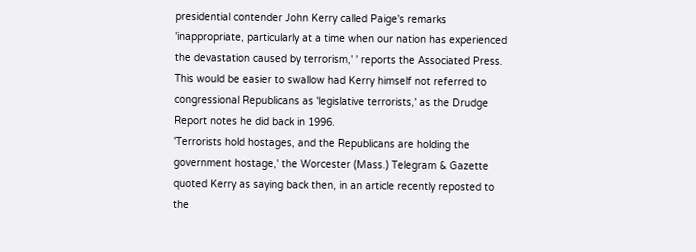presidential contender John Kerry called Paige's remarks 'inappropriate, particularly at a time when our nation has experienced the devastation caused by terrorism,' ' reports the Associated Press. This would be easier to swallow had Kerry himself not referred to congressional Republicans as 'legislative terrorists,' as the Drudge Report notes he did back in 1996.
'Terrorists hold hostages, and the Republicans are holding the government hostage,' the Worcester (Mass.) Telegram & Gazette quoted Kerry as saying back then, in an article recently reposted to the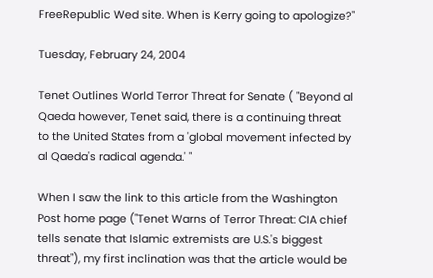FreeRepublic Wed site. When is Kerry going to apologize?"

Tuesday, February 24, 2004

Tenet Outlines World Terror Threat for Senate ( "Beyond al Qaeda however, Tenet said, there is a continuing threat to the United States from a 'global movement infected by al Qaeda's radical agenda.' "

When I saw the link to this article from the Washington Post home page ("Tenet Warns of Terror Threat: CIA chief tells senate that Islamic extremists are U.S.'s biggest threat"), my first inclination was that the article would be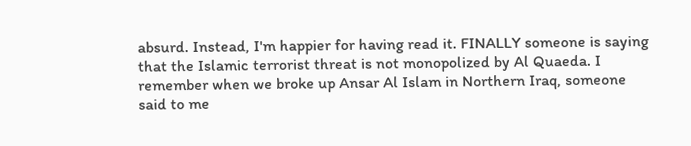absurd. Instead, I'm happier for having read it. FINALLY someone is saying that the Islamic terrorist threat is not monopolized by Al Quaeda. I remember when we broke up Ansar Al Islam in Northern Iraq, someone said to me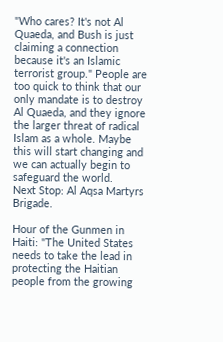"Who cares? It's not Al Quaeda, and Bush is just claiming a connection because it's an Islamic terrorist group." People are too quick to think that our only mandate is to destroy Al Quaeda, and they ignore the larger threat of radical Islam as a whole. Maybe this will start changing and we can actually begin to safeguard the world.
Next Stop: Al Aqsa Martyrs Brigade.

Hour of the Gunmen in Haiti: "The United States needs to take the lead in protecting the Haitian people from the growing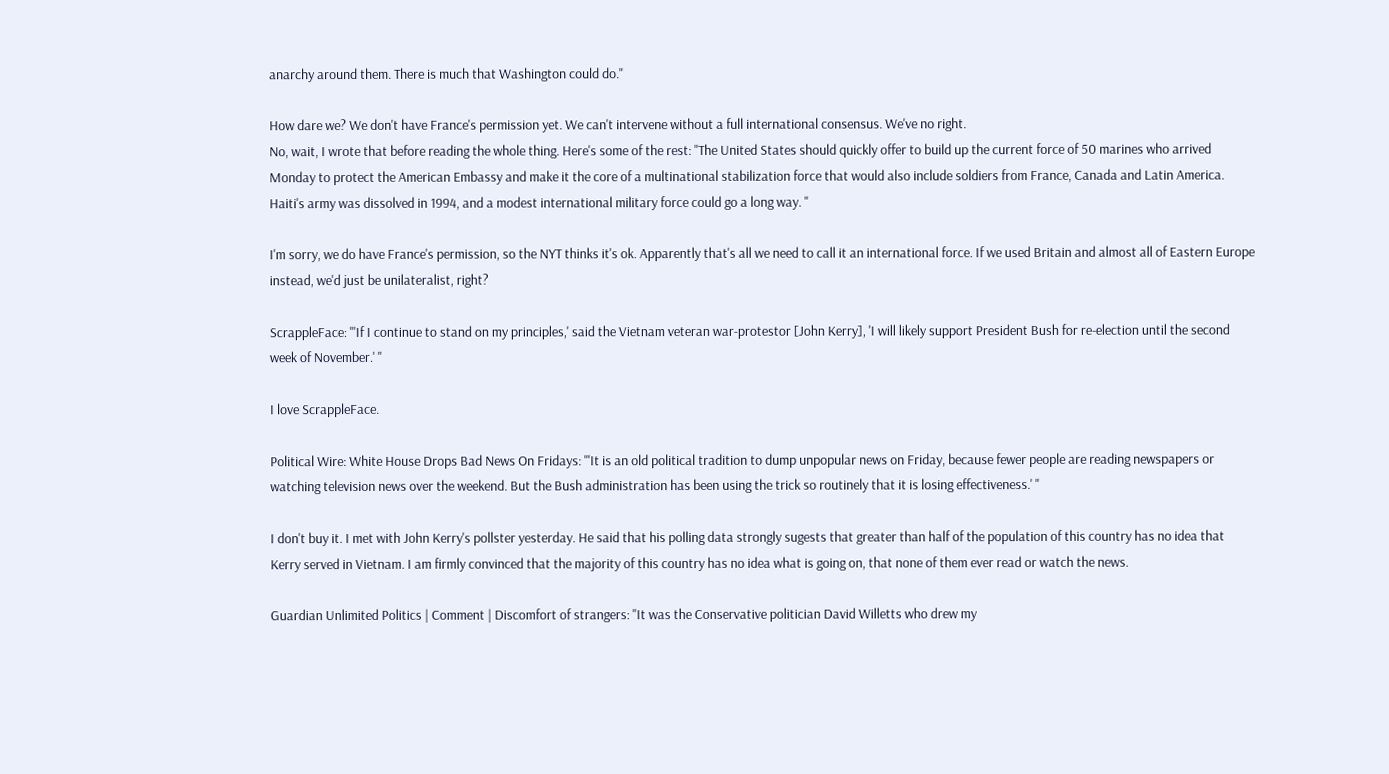anarchy around them. There is much that Washington could do."

How dare we? We don't have France's permission yet. We can't intervene without a full international consensus. We've no right.
No, wait, I wrote that before reading the whole thing. Here's some of the rest: "The United States should quickly offer to build up the current force of 50 marines who arrived Monday to protect the American Embassy and make it the core of a multinational stabilization force that would also include soldiers from France, Canada and Latin America. Haiti's army was dissolved in 1994, and a modest international military force could go a long way. "

I'm sorry, we do have France's permission, so the NYT thinks it's ok. Apparently that's all we need to call it an international force. If we used Britain and almost all of Eastern Europe instead, we'd just be unilateralist, right?

ScrappleFace: "'If I continue to stand on my principles,' said the Vietnam veteran war-protestor [John Kerry], 'I will likely support President Bush for re-election until the second week of November.' "

I love ScrappleFace.

Political Wire: White House Drops Bad News On Fridays: "'It is an old political tradition to dump unpopular news on Friday, because fewer people are reading newspapers or watching television news over the weekend. But the Bush administration has been using the trick so routinely that it is losing effectiveness.' "

I don't buy it. I met with John Kerry's pollster yesterday. He said that his polling data strongly sugests that greater than half of the population of this country has no idea that Kerry served in Vietnam. I am firmly convinced that the majority of this country has no idea what is going on, that none of them ever read or watch the news.

Guardian Unlimited Politics | Comment | Discomfort of strangers: "It was the Conservative politician David Willetts who drew my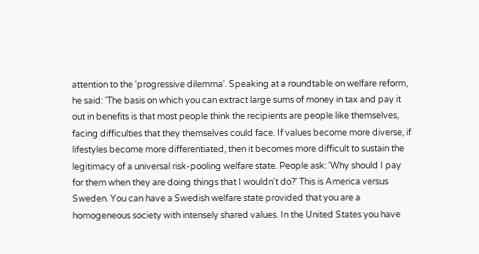attention to the 'progressive dilemma'. Speaking at a roundtable on welfare reform, he said: 'The basis on which you can extract large sums of money in tax and pay it out in benefits is that most people think the recipients are people like themselves, facing difficulties that they themselves could face. If values become more diverse, if lifestyles become more differentiated, then it becomes more difficult to sustain the legitimacy of a universal risk-pooling welfare state. People ask: 'Why should I pay for them when they are doing things that I wouldn't do?' This is America versus Sweden. You can have a Swedish welfare state provided that you are a homogeneous society with intensely shared values. In the United States you have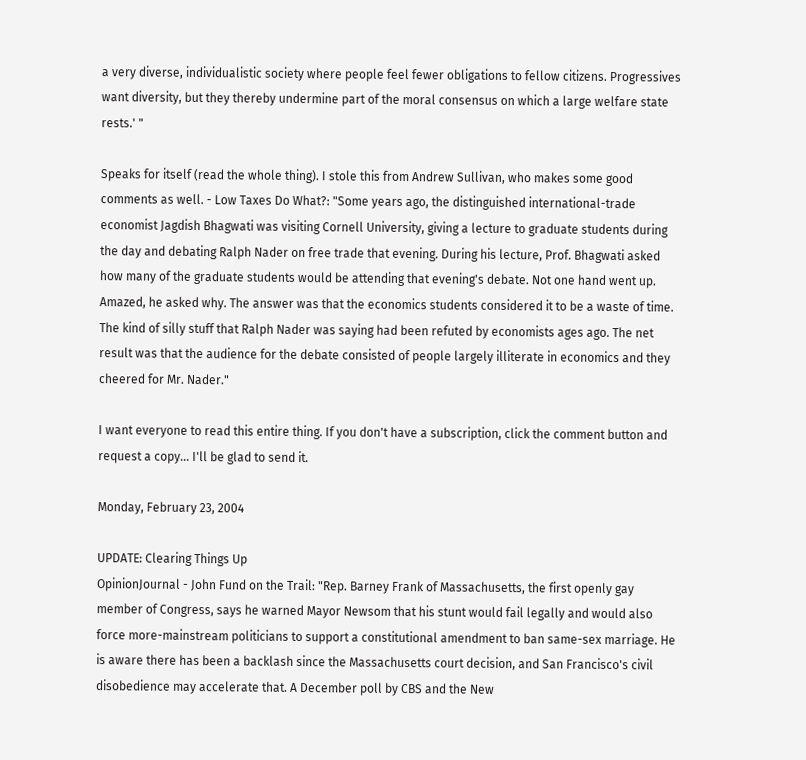a very diverse, individualistic society where people feel fewer obligations to fellow citizens. Progressives want diversity, but they thereby undermine part of the moral consensus on which a large welfare state rests.' "

Speaks for itself (read the whole thing). I stole this from Andrew Sullivan, who makes some good comments as well. - Low Taxes Do What?: "Some years ago, the distinguished international-trade economist Jagdish Bhagwati was visiting Cornell University, giving a lecture to graduate students during the day and debating Ralph Nader on free trade that evening. During his lecture, Prof. Bhagwati asked how many of the graduate students would be attending that evening's debate. Not one hand went up. Amazed, he asked why. The answer was that the economics students considered it to be a waste of time. The kind of silly stuff that Ralph Nader was saying had been refuted by economists ages ago. The net result was that the audience for the debate consisted of people largely illiterate in economics and they cheered for Mr. Nader."

I want everyone to read this entire thing. If you don't have a subscription, click the comment button and request a copy... I'll be glad to send it.

Monday, February 23, 2004

UPDATE: Clearing Things Up
OpinionJournal - John Fund on the Trail: "Rep. Barney Frank of Massachusetts, the first openly gay member of Congress, says he warned Mayor Newsom that his stunt would fail legally and would also force more-mainstream politicians to support a constitutional amendment to ban same-sex marriage. He is aware there has been a backlash since the Massachusetts court decision, and San Francisco's civil disobedience may accelerate that. A December poll by CBS and the New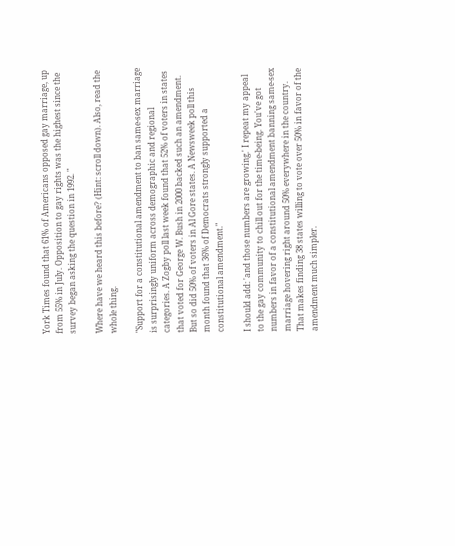York Times found that 61% of Americans opposed gay marriage, up from 55% in July. Opposition to gay rights was the highest since the survey began asking the question in 1992. "

Where have we heard this before? (Hint: scroll down). Also, read the whole thing.

"Support for a constitutional amendment to ban same-sex marriage is surprisingly uniform across demographic and regional categories. A Zogby poll last week found that 52% of voters in states that voted for George W. Bush in 2000 backed such an amendment. But so did 50% of voters in Al Gore states. A Newsweek poll this month found that 36% of Democrats strongly supported a constitutional amendment."

I should add: 'and those numbers are growing.' I repeat my appeal to the gay community to chill out for the time-being. You've got numbers in favor of a constitutional amendment banning same-sex marriage hovering right around 50% everywhere in the country. That makes finding 38 states willing to vote over 50% in favor of the amendment much simpler.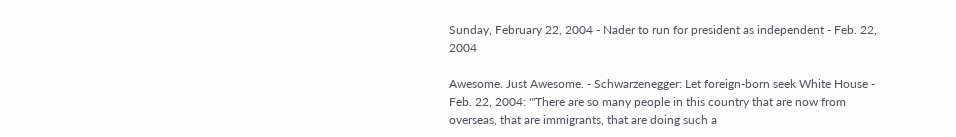Sunday, February 22, 2004 - Nader to run for president as independent - Feb. 22, 2004

Awesome. Just Awesome. - Schwarzenegger: Let foreign-born seek White House - Feb. 22, 2004: "'There are so many people in this country that are now from overseas, that are immigrants, that are doing such a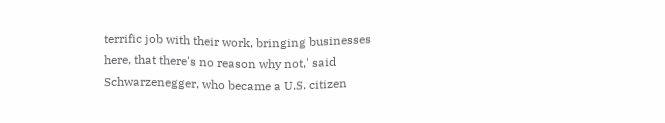terrific job with their work, bringing businesses here, that there's no reason why not,' said Schwarzenegger, who became a U.S. citizen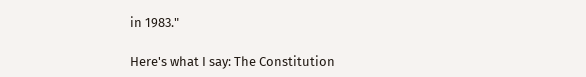in 1983."

Here's what I say: The Constitution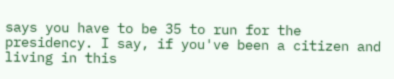says you have to be 35 to run for the presidency. I say, if you've been a citizen and living in this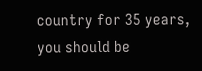country for 35 years, you should be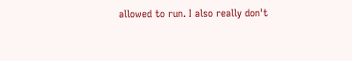allowed to run. I also really don't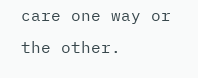care one way or the other.